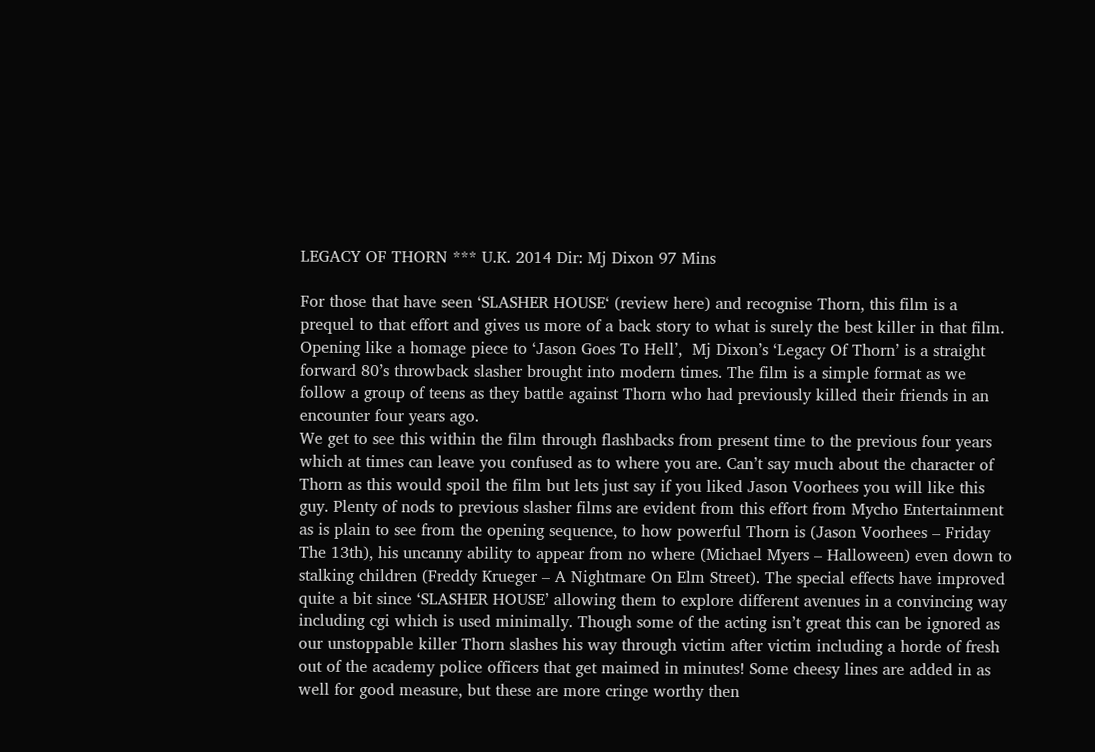LEGACY OF THORN *** U.K. 2014 Dir: Mj Dixon 97 Mins

For those that have seen ‘SLASHER HOUSE‘ (review here) and recognise Thorn, this film is a prequel to that effort and gives us more of a back story to what is surely the best killer in that film. Opening like a homage piece to ‘Jason Goes To Hell’,  Mj Dixon’s ‘Legacy Of Thorn’ is a straight forward 80’s throwback slasher brought into modern times. The film is a simple format as we follow a group of teens as they battle against Thorn who had previously killed their friends in an encounter four years ago.
We get to see this within the film through flashbacks from present time to the previous four years which at times can leave you confused as to where you are. Can’t say much about the character of Thorn as this would spoil the film but lets just say if you liked Jason Voorhees you will like this guy. Plenty of nods to previous slasher films are evident from this effort from Mycho Entertainment as is plain to see from the opening sequence, to how powerful Thorn is (Jason Voorhees – Friday The 13th), his uncanny ability to appear from no where (Michael Myers – Halloween) even down to stalking children (Freddy Krueger – A Nightmare On Elm Street). The special effects have improved quite a bit since ‘SLASHER HOUSE’ allowing them to explore different avenues in a convincing way including cgi which is used minimally. Though some of the acting isn’t great this can be ignored as our unstoppable killer Thorn slashes his way through victim after victim including a horde of fresh out of the academy police officers that get maimed in minutes! Some cheesy lines are added in as well for good measure, but these are more cringe worthy then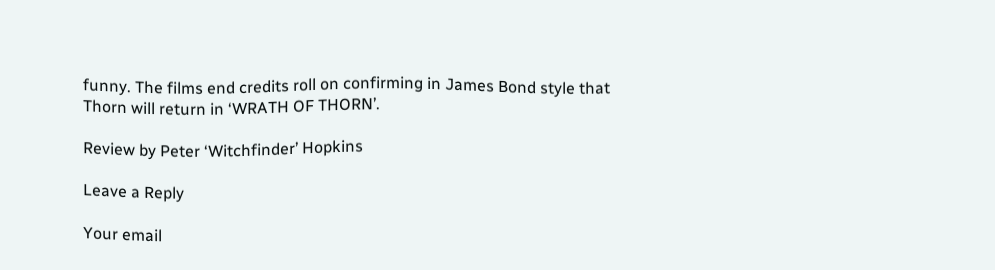funny. The films end credits roll on confirming in James Bond style that Thorn will return in ‘WRATH OF THORN’.

Review by Peter ‘Witchfinder’ Hopkins

Leave a Reply

Your email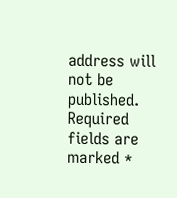address will not be published. Required fields are marked *